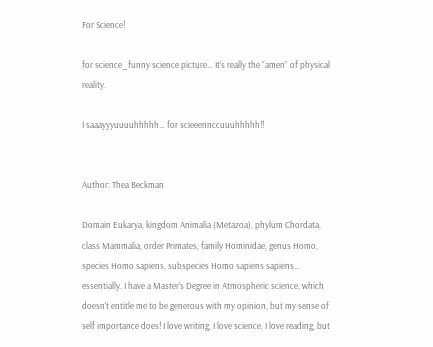For Science!

for science_funny science picture… It’s really the “amen” of physical reality.

I saaayyyuuuuhhhhh… for scieeennccuuuhhhhh!!


Author: Thea Beckman

Domain Eukarya, kingdom Animalia (Metazoa), phylum Chordata, class Mammalia, order Primates, family Hominidae, genus Homo, species Homo sapiens, subspecies Homo sapiens sapiens... essentially. I have a Master's Degree in Atmospheric science, which doesn't entitle me to be generous with my opinion, but my sense of self importance does! I love writing, I love science, I love reading, but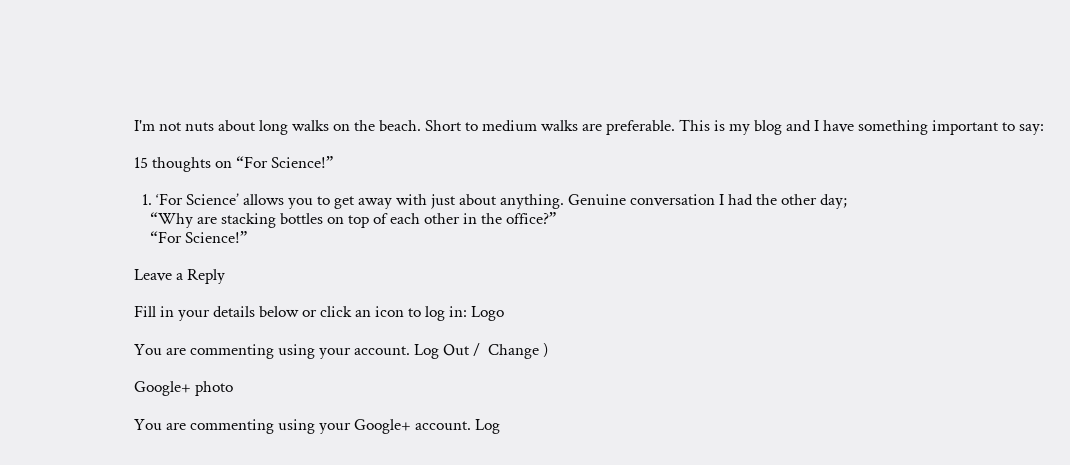I'm not nuts about long walks on the beach. Short to medium walks are preferable. This is my blog and I have something important to say:

15 thoughts on “For Science!”

  1. ‘For Science’ allows you to get away with just about anything. Genuine conversation I had the other day;
    “Why are stacking bottles on top of each other in the office?”
    “For Science!”

Leave a Reply

Fill in your details below or click an icon to log in: Logo

You are commenting using your account. Log Out /  Change )

Google+ photo

You are commenting using your Google+ account. Log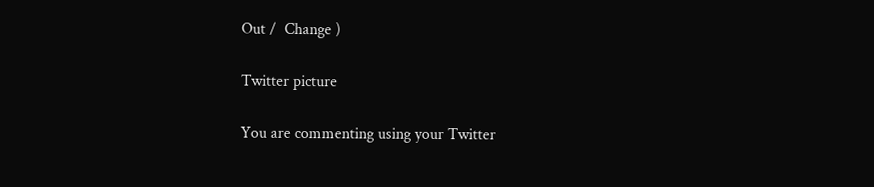Out /  Change )

Twitter picture

You are commenting using your Twitter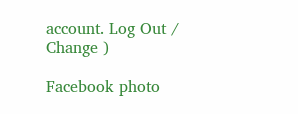account. Log Out /  Change )

Facebook photo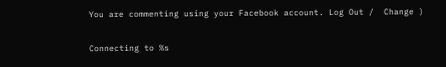You are commenting using your Facebook account. Log Out /  Change )

Connecting to %s